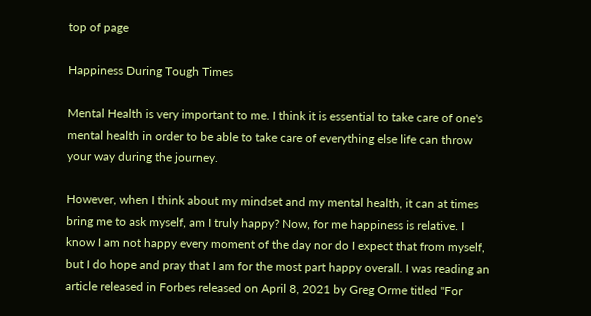top of page

Happiness During Tough Times

Mental Health is very important to me. I think it is essential to take care of one's mental health in order to be able to take care of everything else life can throw your way during the journey.

However, when I think about my mindset and my mental health, it can at times bring me to ask myself, am I truly happy? Now, for me happiness is relative. I know I am not happy every moment of the day nor do I expect that from myself, but I do hope and pray that I am for the most part happy overall. I was reading an article released in Forbes released on April 8, 2021 by Greg Orme titled "For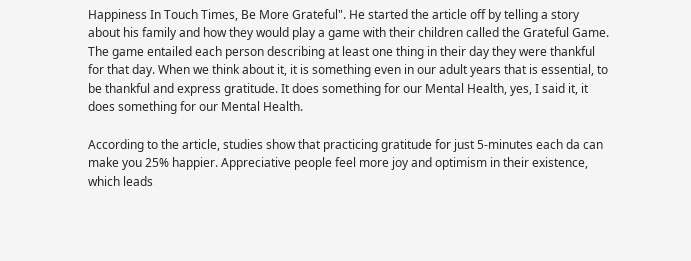Happiness In Touch Times, Be More Grateful". He started the article off by telling a story about his family and how they would play a game with their children called the Grateful Game. The game entailed each person describing at least one thing in their day they were thankful for that day. When we think about it, it is something even in our adult years that is essential, to be thankful and express gratitude. It does something for our Mental Health, yes, I said it, it does something for our Mental Health.

According to the article, studies show that practicing gratitude for just 5-minutes each da can make you 25% happier. Appreciative people feel more joy and optimism in their existence, which leads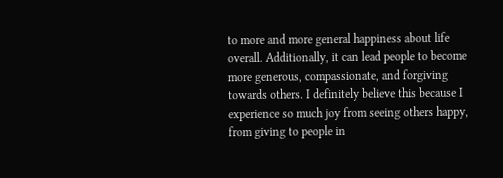to more and more general happiness about life overall. Additionally, it can lead people to become more generous, compassionate, and forgiving towards others. I definitely believe this because I experience so much joy from seeing others happy, from giving to people in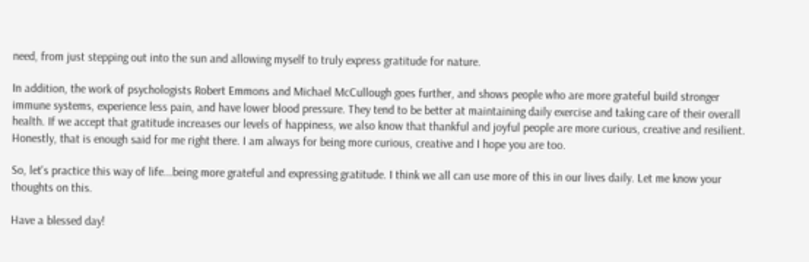need, from just stepping out into the sun and allowing myself to truly express gratitude for nature.

In addition, the work of psychologists Robert Emmons and Michael McCullough goes further, and shows people who are more grateful build stronger immune systems, experience less pain, and have lower blood pressure. They tend to be better at maintaining daily exercise and taking care of their overall health. If we accept that gratitude increases our levels of happiness, we also know that thankful and joyful people are more curious, creative and resilient. Honestly, that is enough said for me right there. I am always for being more curious, creative and I hope you are too.

So, let's practice this way of life...being more grateful and expressing gratitude. I think we all can use more of this in our lives daily. Let me know your thoughts on this.

Have a blessed day!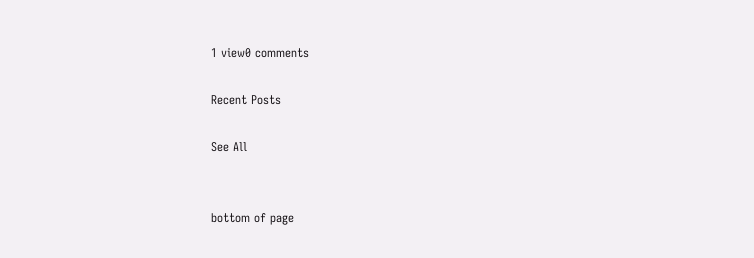1 view0 comments

Recent Posts

See All


bottom of page